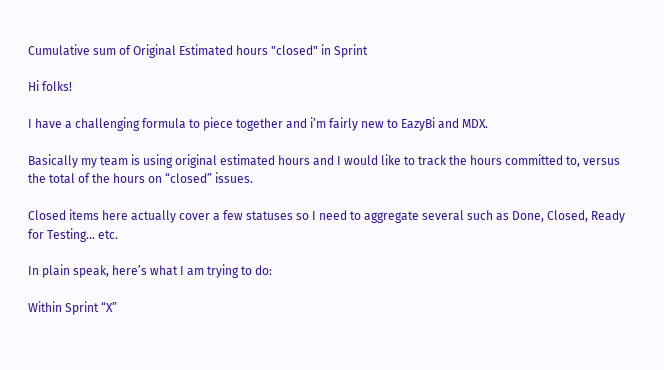Cumulative sum of Original Estimated hours "closed" in Sprint

Hi folks!

I have a challenging formula to piece together and i’m fairly new to EazyBi and MDX.

Basically my team is using original estimated hours and I would like to track the hours committed to, versus the total of the hours on “closed” issues.

Closed items here actually cover a few statuses so I need to aggregate several such as Done, Closed, Ready for Testing… etc.

In plain speak, here’s what I am trying to do:

Within Sprint “X”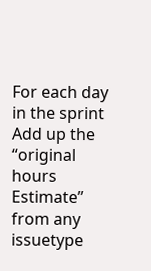For each day in the sprint
Add up the “original hours Estimate” from any issuetype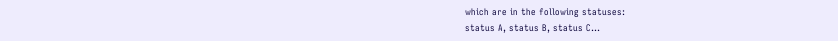which are in the following statuses:
status A, status B, status C…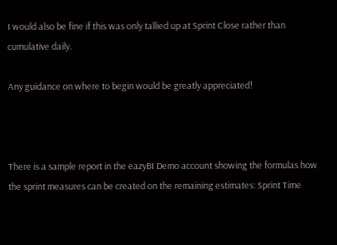I would also be fine if this was only tallied up at Sprint Close rather than cumulative daily.

Any guidance on where to begin would be greatly appreciated!



There is a sample report in the eazyBI Demo account showing the formulas how the sprint measures can be created on the remaining estimates: Sprint Time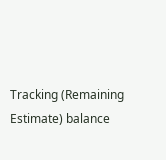Tracking (Remaining Estimate) balance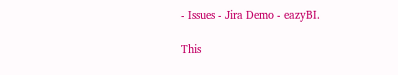- Issues - Jira Demo - eazyBI.

This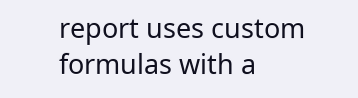report uses custom formulas with a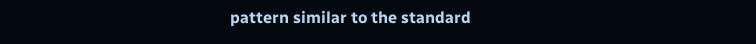pattern similar to the standard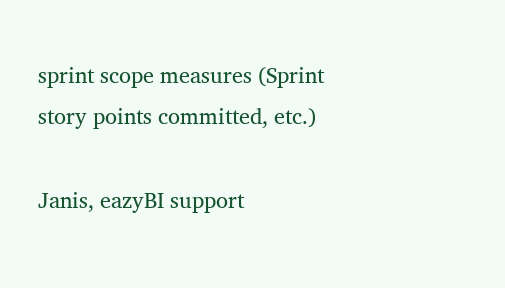sprint scope measures (Sprint story points committed, etc.)

Janis, eazyBI support